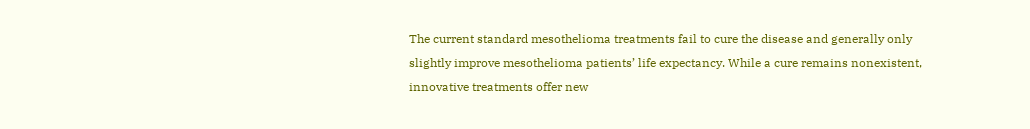The current standard mesothelioma treatments fail to cure the disease and generally only slightly improve mesothelioma patients’ life expectancy. While a cure remains nonexistent, innovative treatments offer new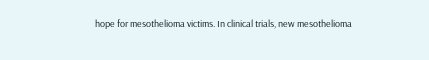hope for mesothelioma victims. In clinical trials, new mesothelioma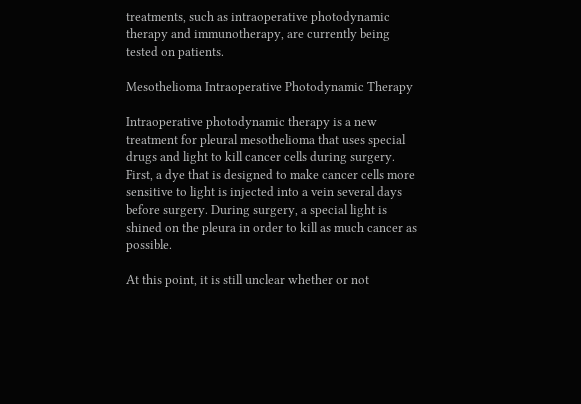treatments, such as intraoperative photodynamic therapy and immunotherapy, are currently being tested on patients.

Mesothelioma Intraoperative Photodynamic Therapy

Intraoperative photodynamic therapy is a new treatment for pleural mesothelioma that uses special drugs and light to kill cancer cells during surgery. First, a dye that is designed to make cancer cells more sensitive to light is injected into a vein several days before surgery. During surgery, a special light is shined on the pleura in order to kill as much cancer as possible.

At this point, it is still unclear whether or not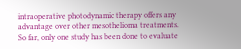intraoperative photodynamic therapy offers any advantage over other mesothelioma treatments. So far, only one study has been done to evaluate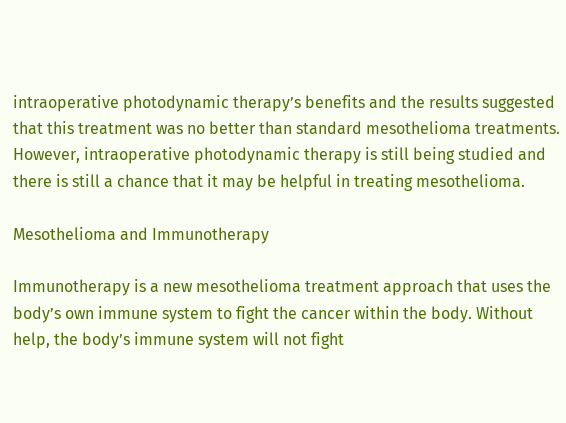intraoperative photodynamic therapy’s benefits and the results suggested that this treatment was no better than standard mesothelioma treatments. However, intraoperative photodynamic therapy is still being studied and there is still a chance that it may be helpful in treating mesothelioma.

Mesothelioma and Immunotherapy

Immunotherapy is a new mesothelioma treatment approach that uses the body’s own immune system to fight the cancer within the body. Without help, the body’s immune system will not fight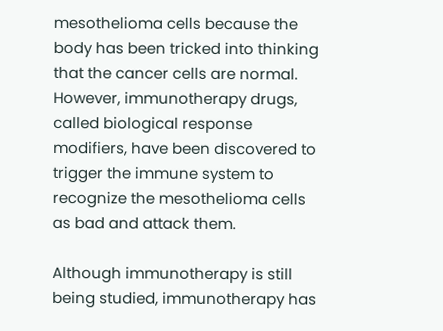mesothelioma cells because the body has been tricked into thinking that the cancer cells are normal. However, immunotherapy drugs, called biological response modifiers, have been discovered to trigger the immune system to recognize the mesothelioma cells as bad and attack them.

Although immunotherapy is still being studied, immunotherapy has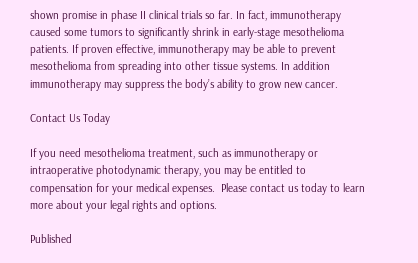shown promise in phase II clinical trials so far. In fact, immunotherapy caused some tumors to significantly shrink in early-stage mesothelioma patients. If proven effective, immunotherapy may be able to prevent mesothelioma from spreading into other tissue systems. In addition immunotherapy may suppress the body’s ability to grow new cancer.

Contact Us Today

If you need mesothelioma treatment, such as immunotherapy or intraoperative photodynamic therapy, you may be entitled to compensation for your medical expenses.  Please contact us today to learn more about your legal rights and options.

Published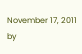November 17, 2011 by